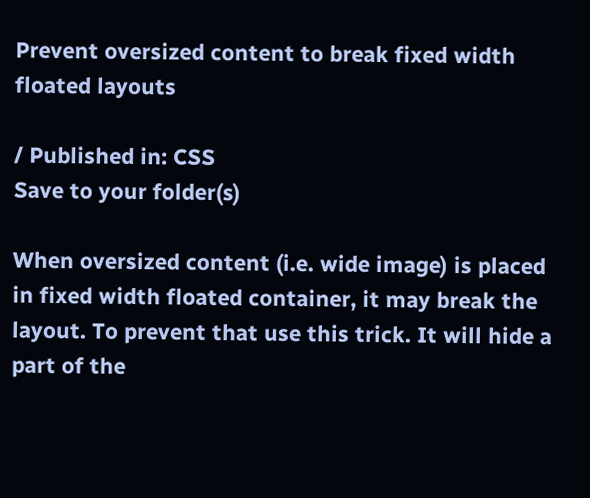Prevent oversized content to break fixed width floated layouts

/ Published in: CSS
Save to your folder(s)

When oversized content (i.e. wide image) is placed in fixed width floated container, it may break the layout. To prevent that use this trick. It will hide a part of the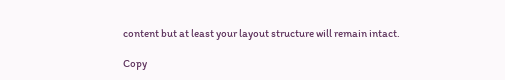content but at least your layout structure will remain intact.

Copy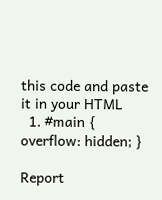this code and paste it in your HTML
  1. #main { overflow: hidden; }

Report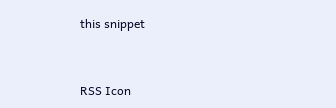this snippet


RSS Icon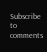Subscribe to comments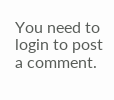You need to login to post a comment.